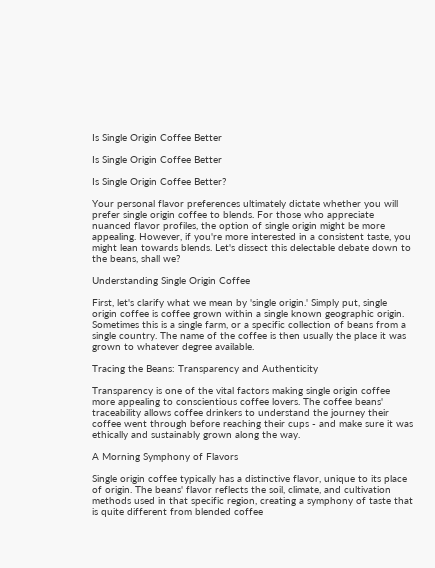Is Single Origin Coffee Better

Is Single Origin Coffee Better

Is Single Origin Coffee Better?

Your personal flavor preferences ultimately dictate whether you will prefer single origin coffee to blends. For those who appreciate nuanced flavor profiles, the option of single origin might be more appealing. However, if you're more interested in a consistent taste, you might lean towards blends. Let's dissect this delectable debate down to the beans, shall we?

Understanding Single Origin Coffee

First, let's clarify what we mean by 'single origin.' Simply put, single origin coffee is coffee grown within a single known geographic origin. Sometimes this is a single farm, or a specific collection of beans from a single country. The name of the coffee is then usually the place it was grown to whatever degree available.

Tracing the Beans: Transparency and Authenticity

Transparency is one of the vital factors making single origin coffee more appealing to conscientious coffee lovers. The coffee beans' traceability allows coffee drinkers to understand the journey their coffee went through before reaching their cups - and make sure it was ethically and sustainably grown along the way.

A Morning Symphony of Flavors

Single origin coffee typically has a distinctive flavor, unique to its place of origin. The beans' flavor reflects the soil, climate, and cultivation methods used in that specific region, creating a symphony of taste that is quite different from blended coffee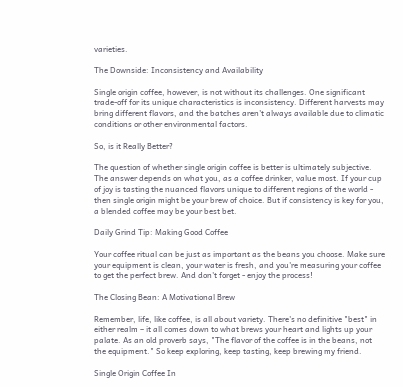varieties.

The Downside: Inconsistency and Availability

Single origin coffee, however, is not without its challenges. One significant trade-off for its unique characteristics is inconsistency. Different harvests may bring different flavors, and the batches aren't always available due to climatic conditions or other environmental factors.

So, is it Really Better?

The question of whether single origin coffee is better is ultimately subjective. The answer depends on what you, as a coffee drinker, value most. If your cup of joy is tasting the nuanced flavors unique to different regions of the world - then single origin might be your brew of choice. But if consistency is key for you, a blended coffee may be your best bet.

Daily Grind Tip: Making Good Coffee

Your coffee ritual can be just as important as the beans you choose. Make sure your equipment is clean, your water is fresh, and you're measuring your coffee to get the perfect brew. And don't forget - enjoy the process!

The Closing Bean: A Motivational Brew

Remember, life, like coffee, is all about variety. There's no definitive "best" in either realm – it all comes down to what brews your heart and lights up your palate. As an old proverb says, "The flavor of the coffee is in the beans, not the equipment." So keep exploring, keep tasting, keep brewing my friend.

Single Origin Coffee In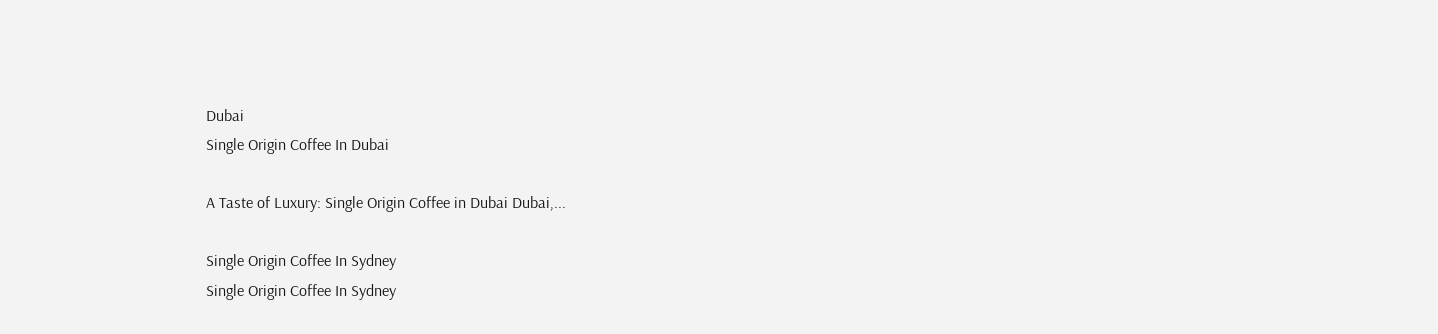Dubai
Single Origin Coffee In Dubai

A Taste of Luxury: Single Origin Coffee in Dubai Dubai,...

Single Origin Coffee In Sydney
Single Origin Coffee In Sydney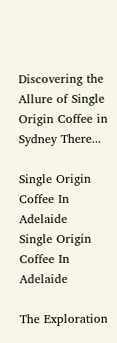Discovering the Allure of Single Origin Coffee in Sydney There...

Single Origin Coffee In Adelaide
Single Origin Coffee In Adelaide

The Exploration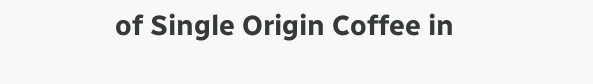of Single Origin Coffee in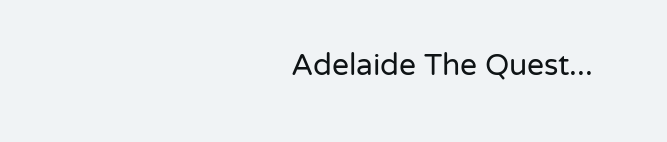Adelaide The Quest...